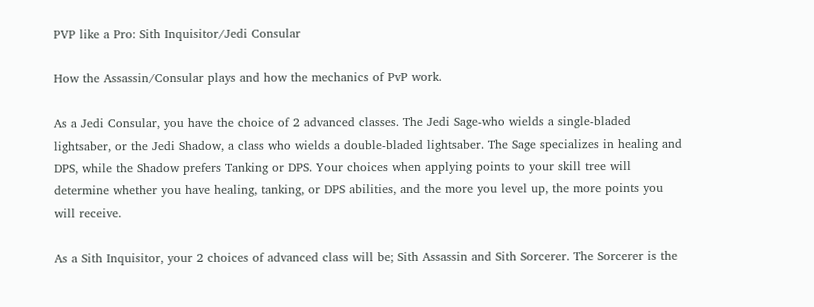PVP like a Pro: Sith Inquisitor/Jedi Consular

How the Assassin/Consular plays and how the mechanics of PvP work.

As a Jedi Consular, you have the choice of 2 advanced classes. The Jedi Sage-who wields a single-bladed lightsaber, or the Jedi Shadow, a class who wields a double-bladed lightsaber. The Sage specializes in healing and DPS, while the Shadow prefers Tanking or DPS. Your choices when applying points to your skill tree will determine whether you have healing, tanking, or DPS abilities, and the more you level up, the more points you will receive.

As a Sith Inquisitor, your 2 choices of advanced class will be; Sith Assassin and Sith Sorcerer. The Sorcerer is the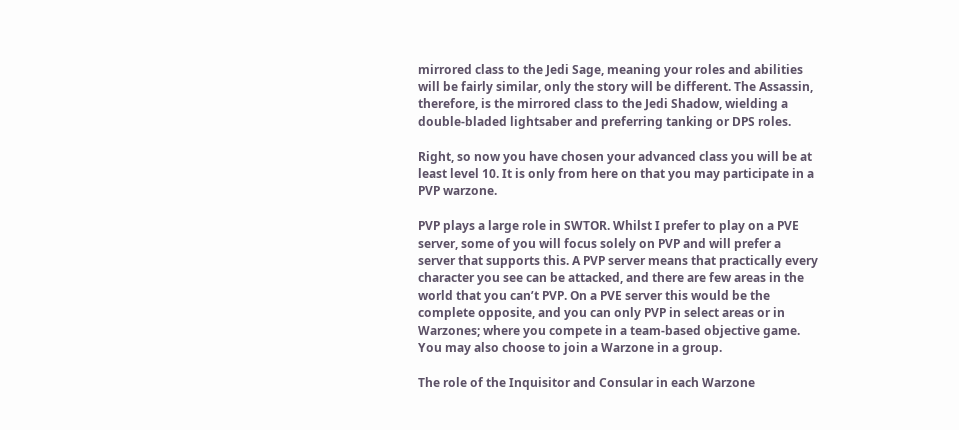mirrored class to the Jedi Sage, meaning your roles and abilities will be fairly similar, only the story will be different. The Assassin, therefore, is the mirrored class to the Jedi Shadow, wielding a double-bladed lightsaber and preferring tanking or DPS roles.

Right, so now you have chosen your advanced class you will be at least level 10. It is only from here on that you may participate in a PVP warzone.

PVP plays a large role in SWTOR. Whilst I prefer to play on a PVE server, some of you will focus solely on PVP and will prefer a server that supports this. A PVP server means that practically every character you see can be attacked, and there are few areas in the world that you can’t PVP. On a PVE server this would be the complete opposite, and you can only PVP in select areas or in Warzones; where you compete in a team-based objective game. You may also choose to join a Warzone in a group.

The role of the Inquisitor and Consular in each Warzone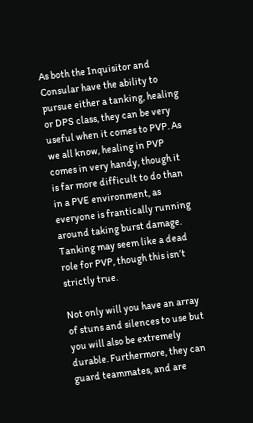As both the Inquisitor and Consular have the ability to pursue either a tanking, healing or DPS class, they can be very useful when it comes to PVP. As we all know, healing in PVP comes in very handy, though it is far more difficult to do than in a PVE environment, as everyone is frantically running around taking burst damage. Tanking may seem like a dead role for PVP, though this isn’t strictly true.

Not only will you have an array of stuns and silences to use but you will also be extremely durable. Furthermore, they can guard teammates, and are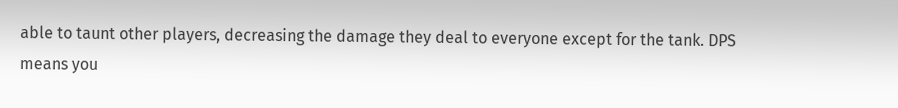able to taunt other players, decreasing the damage they deal to everyone except for the tank. DPS means you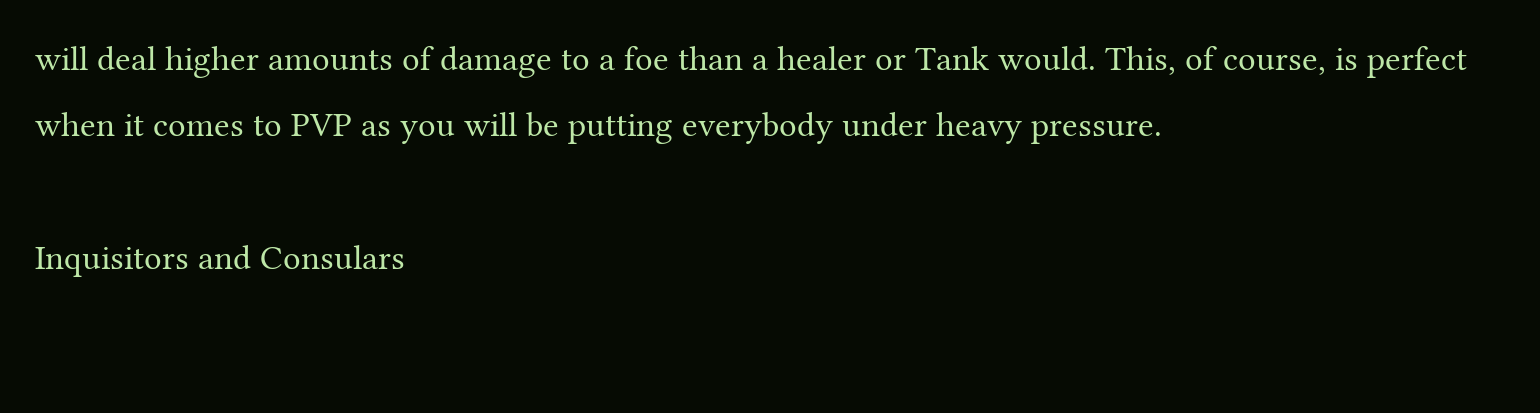will deal higher amounts of damage to a foe than a healer or Tank would. This, of course, is perfect when it comes to PVP as you will be putting everybody under heavy pressure.

Inquisitors and Consulars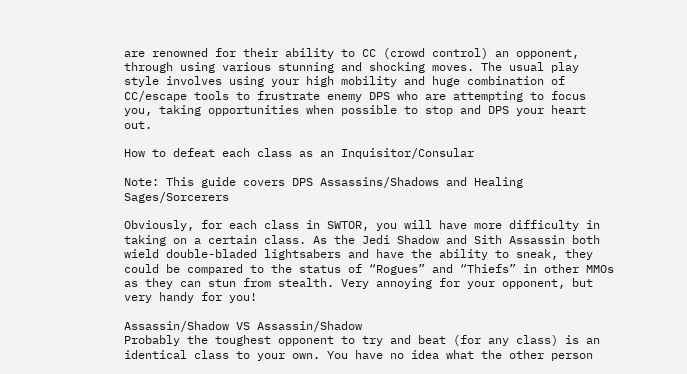are renowned for their ability to CC (crowd control) an opponent, through using various stunning and shocking moves. The usual play style involves using your high mobility and huge combination of CC/escape tools to frustrate enemy DPS who are attempting to focus you, taking opportunities when possible to stop and DPS your heart out.

How to defeat each class as an Inquisitor/Consular

Note: This guide covers DPS Assassins/Shadows and Healing Sages/Sorcerers

Obviously, for each class in SWTOR, you will have more difficulty in taking on a certain class. As the Jedi Shadow and Sith Assassin both wield double-bladed lightsabers and have the ability to sneak, they could be compared to the status of “Rogues” and “Thiefs” in other MMOs as they can stun from stealth. Very annoying for your opponent, but very handy for you!

Assassin/Shadow VS Assassin/Shadow
Probably the toughest opponent to try and beat (for any class) is an identical class to your own. You have no idea what the other person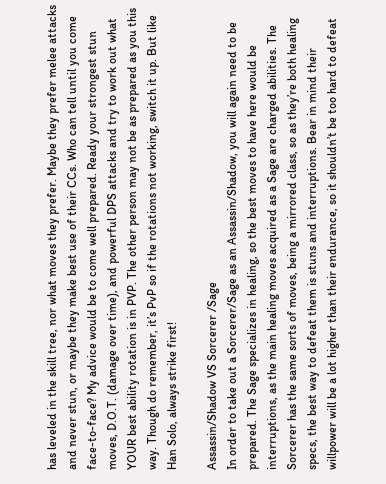has leveled in the skill tree, nor what moves they prefer. Maybe they prefer melee attacks and never stun, or maybe they make best use of their CCs. Who can tell until you come face-to-face? My advice would be to come well prepared. Ready your strongest stun moves, D.O.T. (damage over time), and powerful DPS attacks and try to work out what YOUR best ability rotation is in PVP. The other person may not be as prepared as you this way. Though do remember, it’s PvP so if the rotations not working, switch it up. But like Han Solo, always strike first!

Assassin/Shadow VS Sorcerer /Sage
In order to take out a Sorcerer/Sage as an Assassin/Shadow, you will again need to be prepared. The Sage specializes in healing, so the best moves to have here would be interruptions, as the main healing moves acquired as a Sage are charged abilities. The Sorcerer has the same sorts of moves, being a mirrored class, so as they’re both healing specs, the best way to defeat them is stuns and interruptions. Bear in mind their willpower will be a lot higher than their endurance, so it shouldn’t be too hard to defeat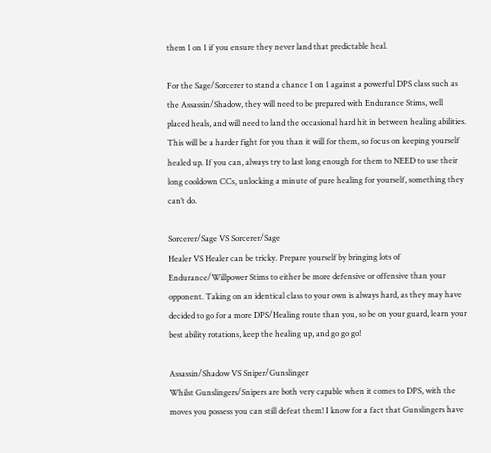them 1 on 1 if you ensure they never land that predictable heal.

For the Sage/Sorcerer to stand a chance 1 on 1 against a powerful DPS class such as the Assassin/Shadow, they will need to be prepared with Endurance Stims, well placed heals, and will need to land the occasional hard hit in between healing abilities. This will be a harder fight for you than it will for them, so focus on keeping yourself healed up. If you can, always try to last long enough for them to NEED to use their long cooldown CCs, unlocking a minute of pure healing for yourself, something they can’t do.

Sorcerer/Sage VS Sorcerer/Sage
Healer VS Healer can be tricky. Prepare yourself by bringing lots of Endurance/Willpower Stims to either be more defensive or offensive than your opponent. Taking on an identical class to your own is always hard, as they may have decided to go for a more DPS/Healing route than you, so be on your guard, learn your best ability rotations, keep the healing up, and go go go!

Assassin/Shadow VS Sniper/Gunslinger
Whilst Gunslingers/Snipers are both very capable when it comes to DPS, with the moves you possess you can still defeat them! I know for a fact that Gunslingers have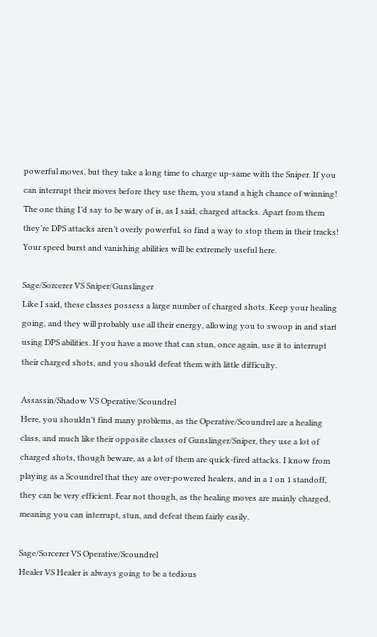powerful moves, but they take a long time to charge up-same with the Sniper. If you can interrupt their moves before they use them, you stand a high chance of winning! The one thing I’d say to be wary of is, as I said, charged attacks. Apart from them they’re DPS attacks aren’t overly powerful, so find a way to stop them in their tracks! Your speed burst and vanishing abilities will be extremely useful here.

Sage/Sorcerer VS Sniper/Gunslinger
Like I said, these classes possess a large number of charged shots. Keep your healing going, and they will probably use all their energy, allowing you to swoop in and start using DPS abilities. If you have a move that can stun, once again, use it to interrupt their charged shots, and you should defeat them with little difficulty.

Assassin/Shadow VS Operative/Scoundrel
Here, you shouldn’t find many problems, as the Operative/Scoundrel are a healing class, and much like their opposite classes of Gunslinger/Sniper, they use a lot of charged shots, though beware, as a lot of them are quick-fired attacks. I know from playing as a Scoundrel that they are over-powered healers, and in a 1 on 1 standoff, they can be very efficient. Fear not though, as the healing moves are mainly charged, meaning you can interrupt, stun, and defeat them fairly easily.

Sage/Sorcerer VS Operative/Scoundrel
Healer VS Healer is always going to be a tedious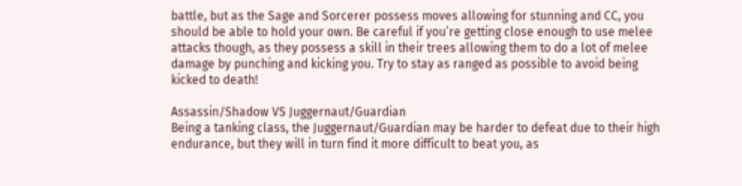battle, but as the Sage and Sorcerer possess moves allowing for stunning and CC, you should be able to hold your own. Be careful if you’re getting close enough to use melee attacks though, as they possess a skill in their trees allowing them to do a lot of melee damage by punching and kicking you. Try to stay as ranged as possible to avoid being kicked to death!

Assassin/Shadow VS Juggernaut/Guardian
Being a tanking class, the Juggernaut/Guardian may be harder to defeat due to their high endurance, but they will in turn find it more difficult to beat you, as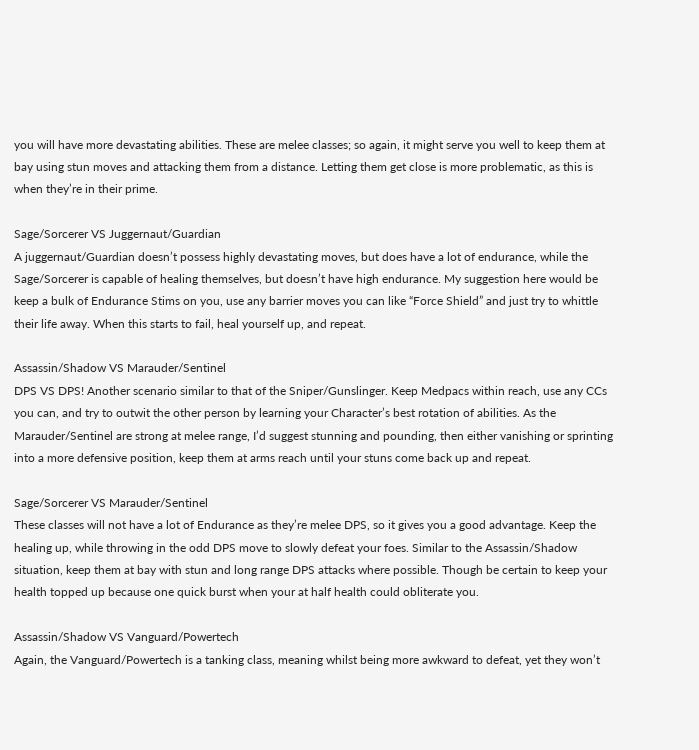you will have more devastating abilities. These are melee classes; so again, it might serve you well to keep them at bay using stun moves and attacking them from a distance. Letting them get close is more problematic, as this is when they’re in their prime.

Sage/Sorcerer VS Juggernaut/Guardian
A juggernaut/Guardian doesn’t possess highly devastating moves, but does have a lot of endurance, while the Sage/Sorcerer is capable of healing themselves, but doesn’t have high endurance. My suggestion here would be keep a bulk of Endurance Stims on you, use any barrier moves you can like “Force Shield” and just try to whittle their life away. When this starts to fail, heal yourself up, and repeat.

Assassin/Shadow VS Marauder/Sentinel
DPS VS DPS! Another scenario similar to that of the Sniper/Gunslinger. Keep Medpacs within reach, use any CCs you can, and try to outwit the other person by learning your Character’s best rotation of abilities. As the Marauder/Sentinel are strong at melee range, I’d suggest stunning and pounding, then either vanishing or sprinting into a more defensive position, keep them at arms reach until your stuns come back up and repeat.

Sage/Sorcerer VS Marauder/Sentinel
These classes will not have a lot of Endurance as they’re melee DPS, so it gives you a good advantage. Keep the healing up, while throwing in the odd DPS move to slowly defeat your foes. Similar to the Assassin/Shadow situation, keep them at bay with stun and long range DPS attacks where possible. Though be certain to keep your health topped up because one quick burst when your at half health could obliterate you.

Assassin/Shadow VS Vanguard/Powertech
Again, the Vanguard/Powertech is a tanking class, meaning whilst being more awkward to defeat, yet they won’t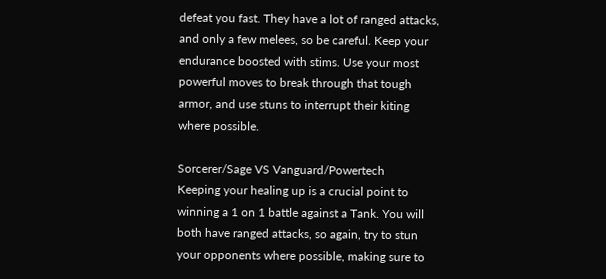defeat you fast. They have a lot of ranged attacks, and only a few melees, so be careful. Keep your endurance boosted with stims. Use your most powerful moves to break through that tough armor, and use stuns to interrupt their kiting where possible.

Sorcerer/Sage VS Vanguard/Powertech
Keeping your healing up is a crucial point to winning a 1 on 1 battle against a Tank. You will both have ranged attacks, so again, try to stun your opponents where possible, making sure to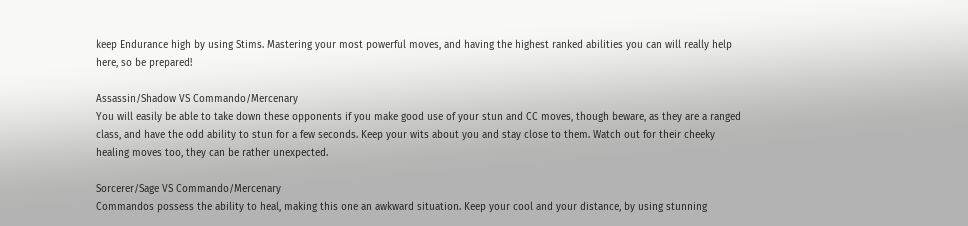keep Endurance high by using Stims. Mastering your most powerful moves, and having the highest ranked abilities you can will really help here, so be prepared!

Assassin/Shadow VS Commando/Mercenary
You will easily be able to take down these opponents if you make good use of your stun and CC moves, though beware, as they are a ranged class, and have the odd ability to stun for a few seconds. Keep your wits about you and stay close to them. Watch out for their cheeky healing moves too, they can be rather unexpected.

Sorcerer/Sage VS Commando/Mercenary
Commandos possess the ability to heal, making this one an awkward situation. Keep your cool and your distance, by using stunning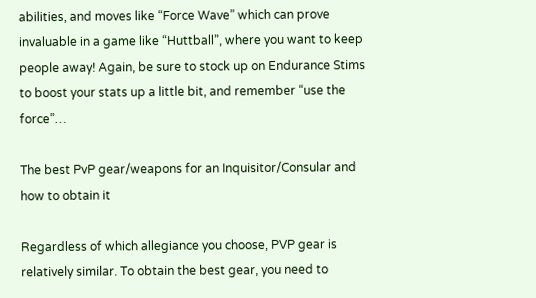abilities, and moves like “Force Wave” which can prove invaluable in a game like “Huttball”, where you want to keep people away! Again, be sure to stock up on Endurance Stims to boost your stats up a little bit, and remember “use the force”…

The best PvP gear/weapons for an Inquisitor/Consular and how to obtain it

Regardless of which allegiance you choose, PVP gear is relatively similar. To obtain the best gear, you need to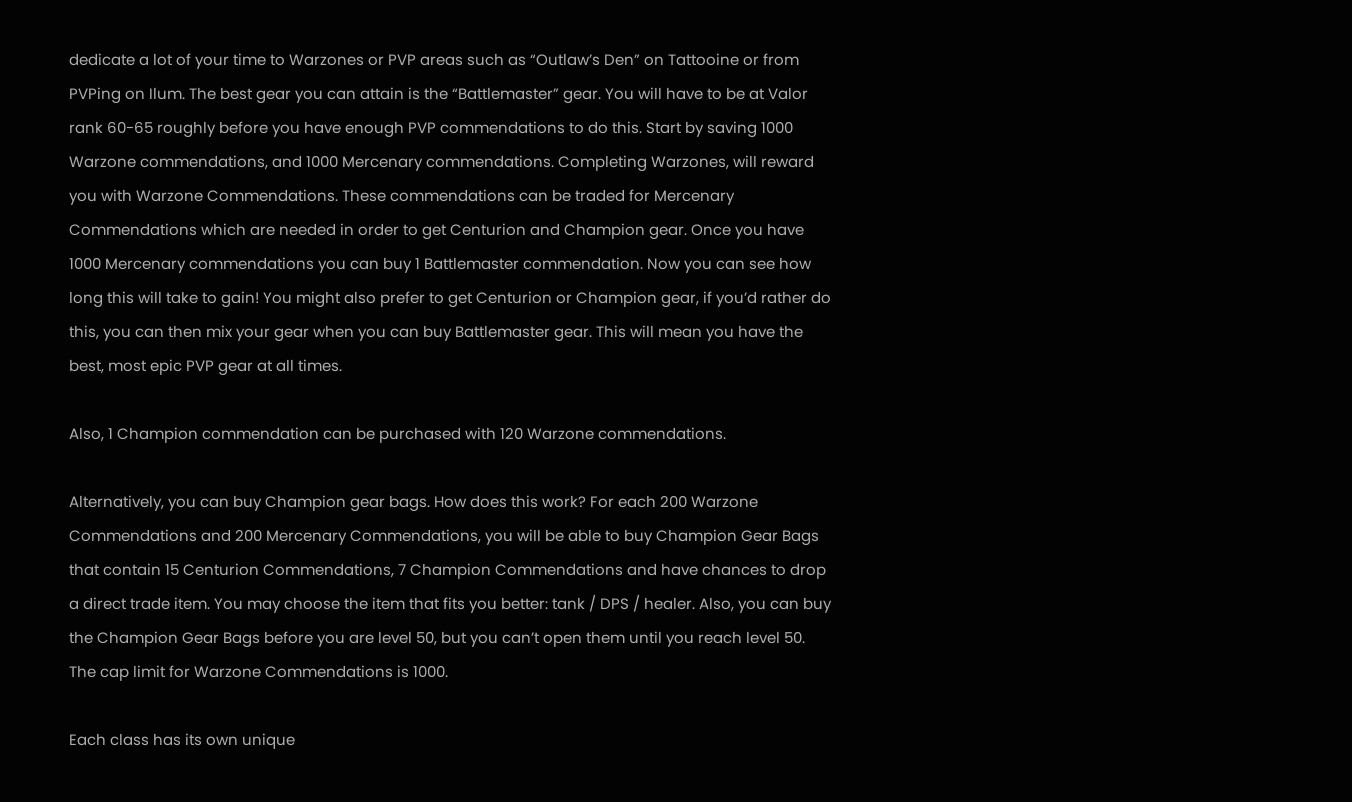dedicate a lot of your time to Warzones or PVP areas such as “Outlaw’s Den” on Tattooine or from PVPing on Ilum. The best gear you can attain is the “Battlemaster” gear. You will have to be at Valor rank 60-65 roughly before you have enough PVP commendations to do this. Start by saving 1000 Warzone commendations, and 1000 Mercenary commendations. Completing Warzones, will reward you with Warzone Commendations. These commendations can be traded for Mercenary Commendations which are needed in order to get Centurion and Champion gear. Once you have 1000 Mercenary commendations you can buy 1 Battlemaster commendation. Now you can see how long this will take to gain! You might also prefer to get Centurion or Champion gear, if you’d rather do this, you can then mix your gear when you can buy Battlemaster gear. This will mean you have the best, most epic PVP gear at all times.

Also, 1 Champion commendation can be purchased with 120 Warzone commendations.

Alternatively, you can buy Champion gear bags. How does this work? For each 200 Warzone Commendations and 200 Mercenary Commendations, you will be able to buy Champion Gear Bags that contain 15 Centurion Commendations, 7 Champion Commendations and have chances to drop a direct trade item. You may choose the item that fits you better: tank / DPS / healer. Also, you can buy the Champion Gear Bags before you are level 50, but you can’t open them until you reach level 50. The cap limit for Warzone Commendations is 1000.

Each class has its own unique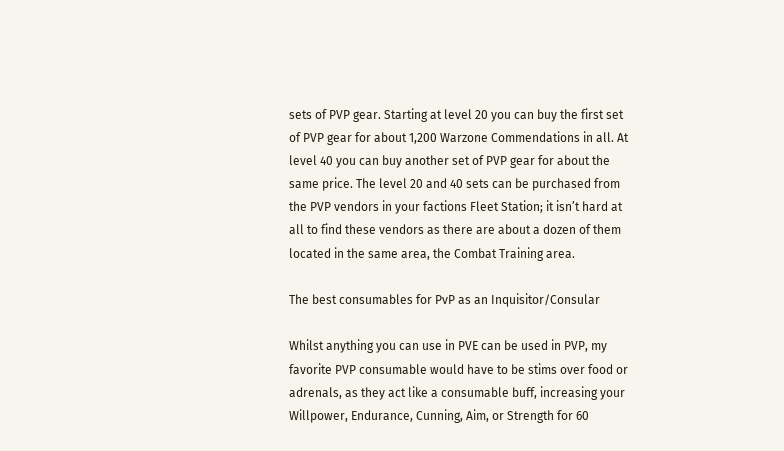sets of PVP gear. Starting at level 20 you can buy the first set of PVP gear for about 1,200 Warzone Commendations in all. At level 40 you can buy another set of PVP gear for about the same price. The level 20 and 40 sets can be purchased from the PVP vendors in your factions Fleet Station; it isn’t hard at all to find these vendors as there are about a dozen of them located in the same area, the Combat Training area.

The best consumables for PvP as an Inquisitor/Consular

Whilst anything you can use in PVE can be used in PVP, my favorite PVP consumable would have to be stims over food or adrenals, as they act like a consumable buff, increasing your Willpower, Endurance, Cunning, Aim, or Strength for 60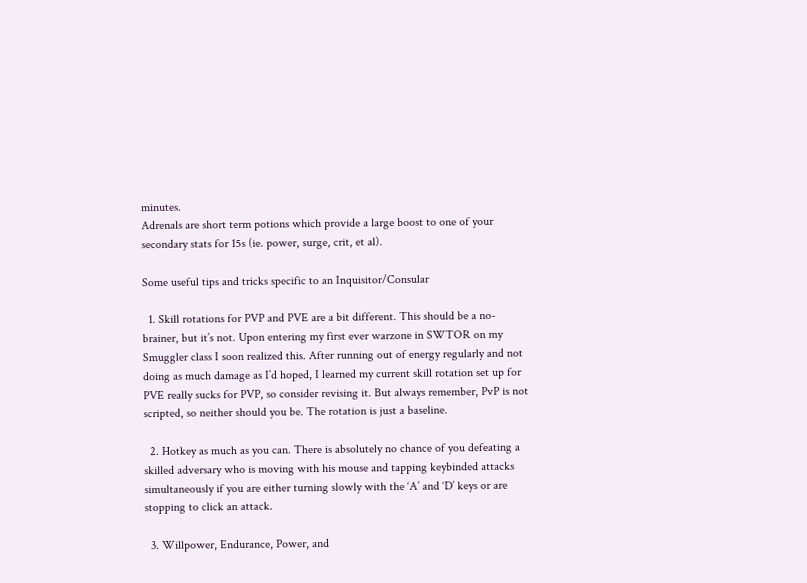minutes.
Adrenals are short term potions which provide a large boost to one of your secondary stats for 15s (ie. power, surge, crit, et al).

Some useful tips and tricks specific to an Inquisitor/Consular

  1. Skill rotations for PVP and PVE are a bit different. This should be a no-brainer, but it’s not. Upon entering my first ever warzone in SWTOR on my Smuggler class I soon realized this. After running out of energy regularly and not doing as much damage as I’d hoped, I learned my current skill rotation set up for PVE really sucks for PVP, so consider revising it. But always remember, PvP is not scripted, so neither should you be. The rotation is just a baseline.

  2. Hotkey as much as you can. There is absolutely no chance of you defeating a skilled adversary who is moving with his mouse and tapping keybinded attacks simultaneously if you are either turning slowly with the ‘A’ and ‘D’ keys or are stopping to click an attack.

  3. Willpower, Endurance, Power, and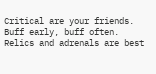Critical are your friends. Buff early, buff often. Relics and adrenals are best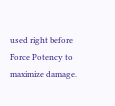used right before Force Potency to maximize damage.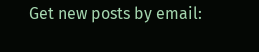Get new posts by email: